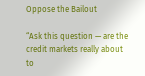Oppose the Bailout

“Ask this question — are the credit markets really about to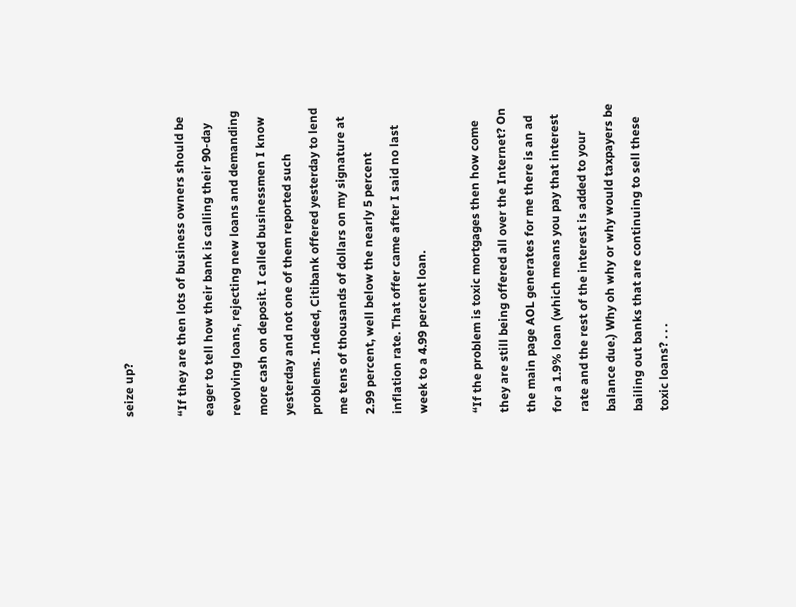seize up?

“If they are then lots of business owners should be eager to tell how their bank is calling their 90-day revolving loans, rejecting new loans and demanding more cash on deposit. I called businessmen I know yesterday and not one of them reported such problems. Indeed, Citibank offered yesterday to lend me tens of thousands of dollars on my signature at 2.99 percent, well below the nearly 5 percent inflation rate. That offer came after I said no last week to a 4.99 percent loan.

“If the problem is toxic mortgages then how come they are still being offered all over the Internet? On the main page AOL generates for me there is an ad for a 1.9% loan (which means you pay that interest rate and the rest of the interest is added to your balance due.) Why oh why or why would taxpayers be bailing out banks that are continuing to sell these toxic loans? . . .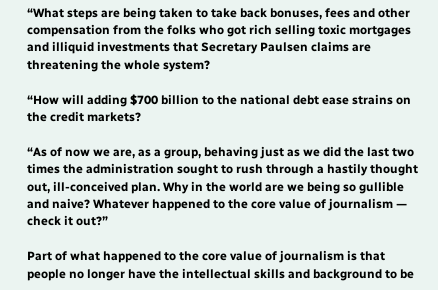“What steps are being taken to take back bonuses, fees and other compensation from the folks who got rich selling toxic mortgages and illiquid investments that Secretary Paulsen claims are threatening the whole system?

“How will adding $700 billion to the national debt ease strains on the credit markets?

“As of now we are, as a group, behaving just as we did the last two times the administration sought to rush through a hastily thought out, ill-conceived plan. Why in the world are we being so gullible and naive? Whatever happened to the core value of journalism — check it out?”

Part of what happened to the core value of journalism is that people no longer have the intellectual skills and background to be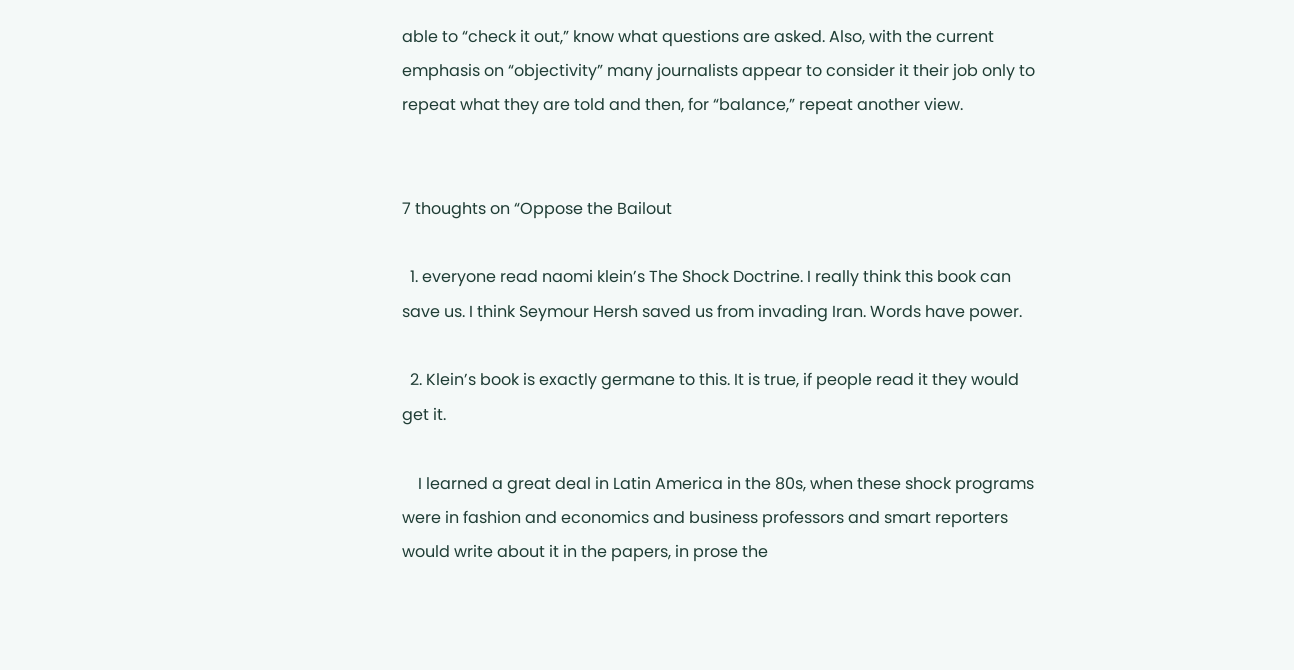able to “check it out,” know what questions are asked. Also, with the current emphasis on “objectivity” many journalists appear to consider it their job only to repeat what they are told and then, for “balance,” repeat another view.


7 thoughts on “Oppose the Bailout

  1. everyone read naomi klein’s The Shock Doctrine. I really think this book can save us. I think Seymour Hersh saved us from invading Iran. Words have power.

  2. Klein’s book is exactly germane to this. It is true, if people read it they would get it.

    I learned a great deal in Latin America in the 80s, when these shock programs were in fashion and economics and business professors and smart reporters would write about it in the papers, in prose the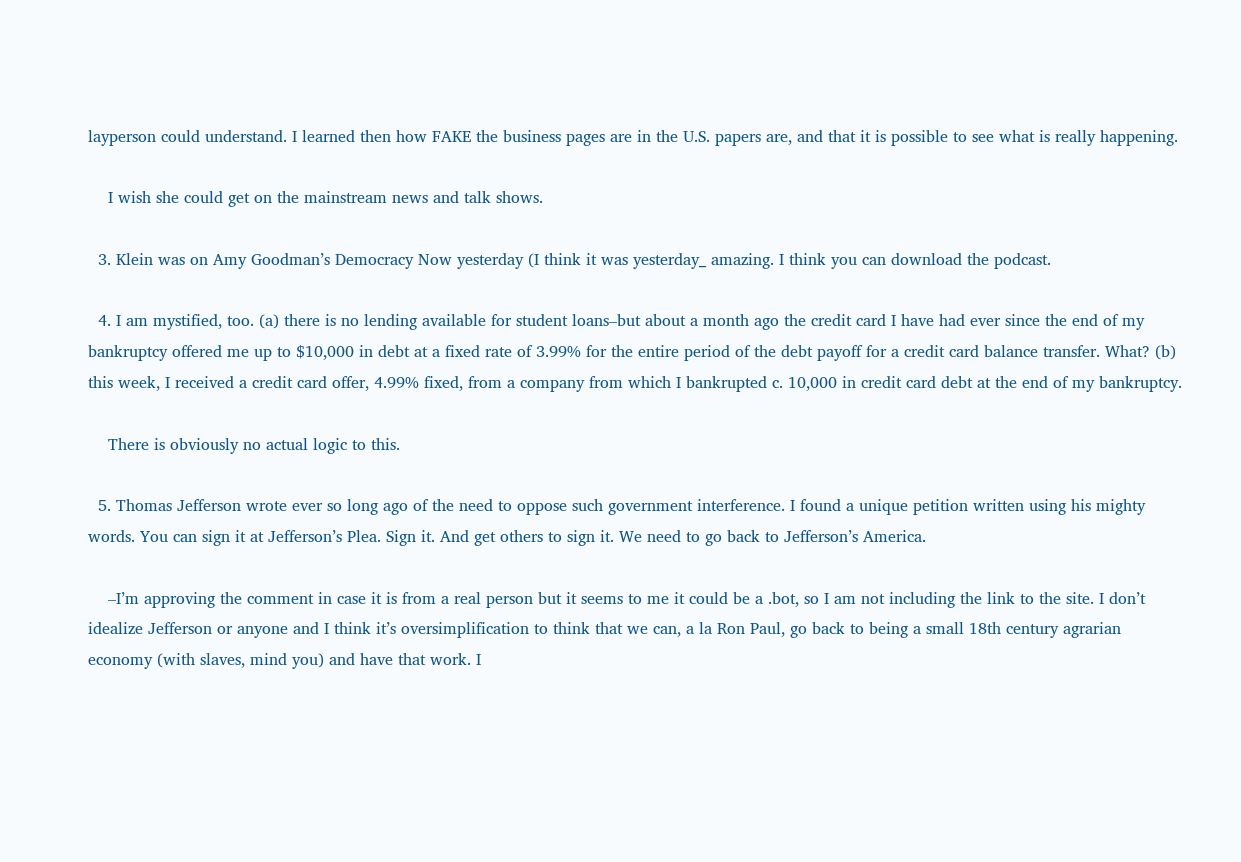layperson could understand. I learned then how FAKE the business pages are in the U.S. papers are, and that it is possible to see what is really happening.

    I wish she could get on the mainstream news and talk shows.

  3. Klein was on Amy Goodman’s Democracy Now yesterday (I think it was yesterday_ amazing. I think you can download the podcast.

  4. I am mystified, too. (a) there is no lending available for student loans–but about a month ago the credit card I have had ever since the end of my bankruptcy offered me up to $10,000 in debt at a fixed rate of 3.99% for the entire period of the debt payoff for a credit card balance transfer. What? (b) this week, I received a credit card offer, 4.99% fixed, from a company from which I bankrupted c. 10,000 in credit card debt at the end of my bankruptcy.

    There is obviously no actual logic to this.

  5. Thomas Jefferson wrote ever so long ago of the need to oppose such government interference. I found a unique petition written using his mighty words. You can sign it at Jefferson’s Plea. Sign it. And get others to sign it. We need to go back to Jefferson’s America.

    –I’m approving the comment in case it is from a real person but it seems to me it could be a .bot, so I am not including the link to the site. I don’t idealize Jefferson or anyone and I think it’s oversimplification to think that we can, a la Ron Paul, go back to being a small 18th century agrarian economy (with slaves, mind you) and have that work. I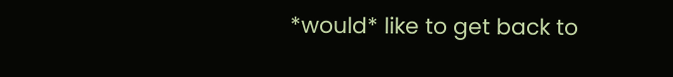*would* like to get back to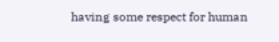having some respect for human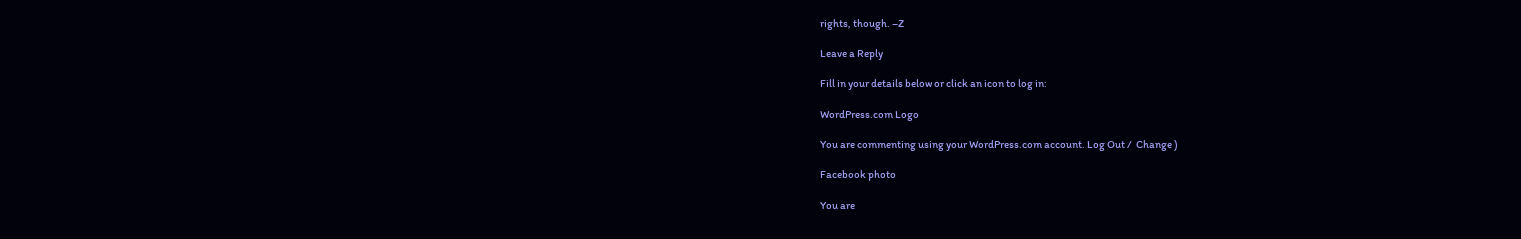rights, though. –Z

Leave a Reply

Fill in your details below or click an icon to log in:

WordPress.com Logo

You are commenting using your WordPress.com account. Log Out /  Change )

Facebook photo

You are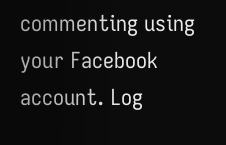commenting using your Facebook account. Log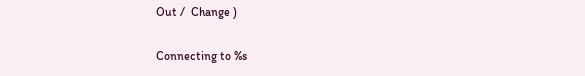Out /  Change )

Connecting to %s